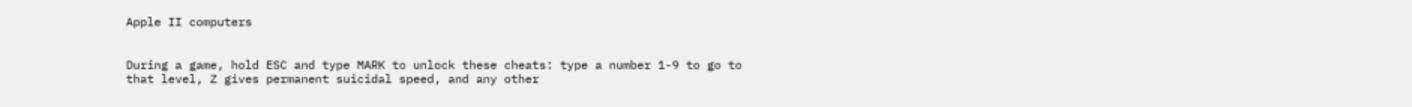Apple II computers


During a game, hold ESC and type MARK to unlock these cheats: type a number 1-9 to go to that level, Z gives permanent suicidal speed, and any other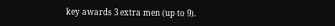key awards 3 extra men (up to 9).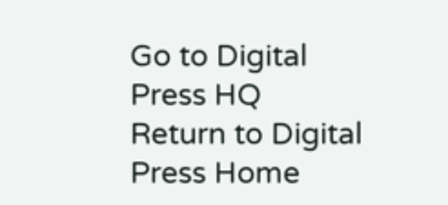Go to Digital Press HQ
Return to Digital Press Home